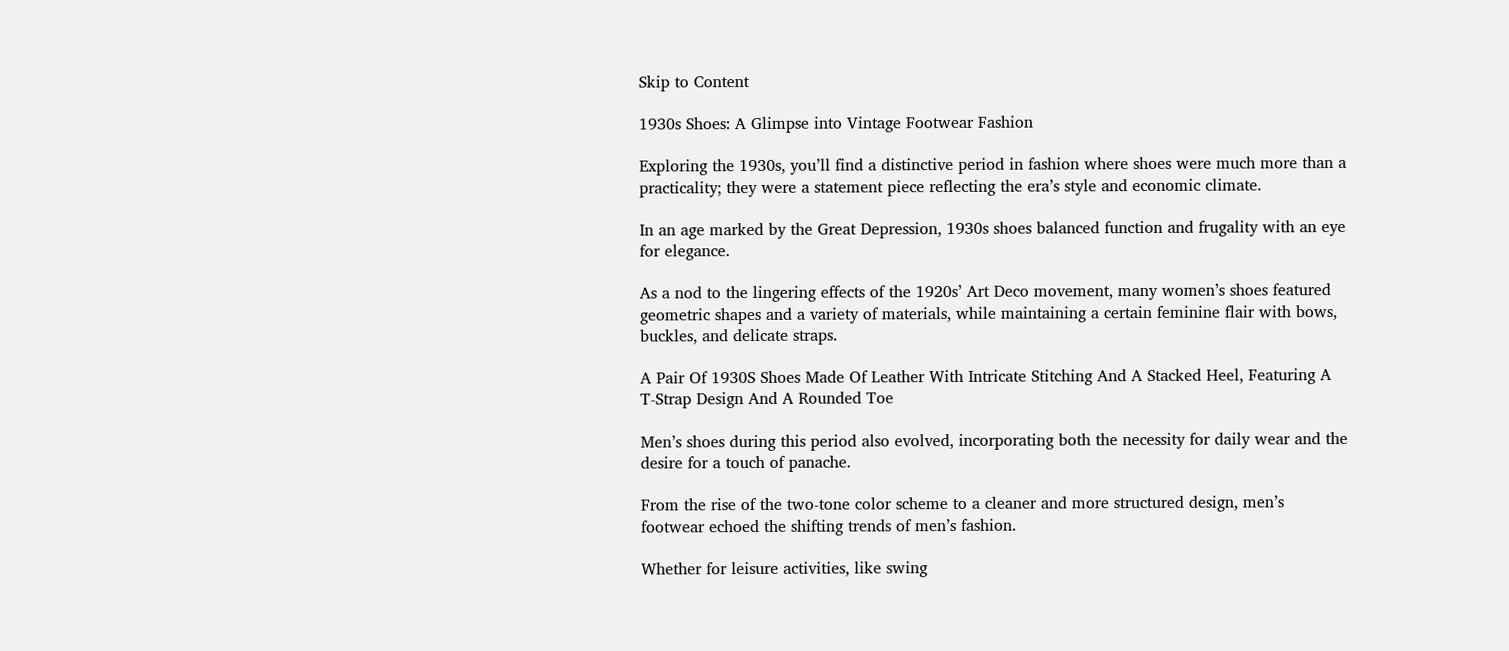Skip to Content

1930s Shoes: A Glimpse into Vintage Footwear Fashion

Exploring the 1930s, you’ll find a distinctive period in fashion where shoes were much more than a practicality; they were a statement piece reflecting the era’s style and economic climate.

In an age marked by the Great Depression, 1930s shoes balanced function and frugality with an eye for elegance.

As a nod to the lingering effects of the 1920s’ Art Deco movement, many women’s shoes featured geometric shapes and a variety of materials, while maintaining a certain feminine flair with bows, buckles, and delicate straps.

A Pair Of 1930S Shoes Made Of Leather With Intricate Stitching And A Stacked Heel, Featuring A T-Strap Design And A Rounded Toe

Men’s shoes during this period also evolved, incorporating both the necessity for daily wear and the desire for a touch of panache.

From the rise of the two-tone color scheme to a cleaner and more structured design, men’s footwear echoed the shifting trends of men’s fashion.

Whether for leisure activities, like swing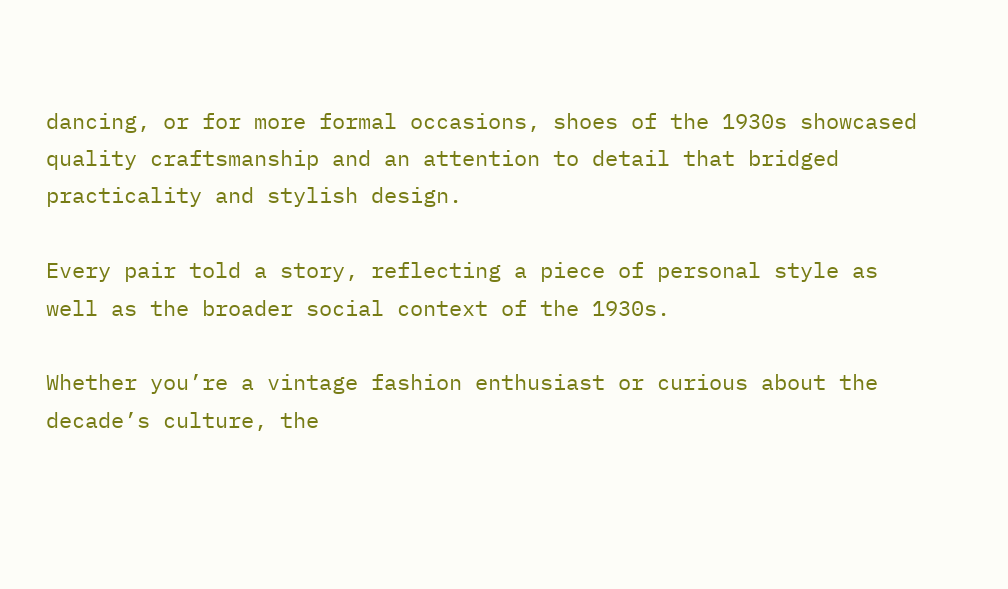dancing, or for more formal occasions, shoes of the 1930s showcased quality craftsmanship and an attention to detail that bridged practicality and stylish design.

Every pair told a story, reflecting a piece of personal style as well as the broader social context of the 1930s.

Whether you’re a vintage fashion enthusiast or curious about the decade’s culture, the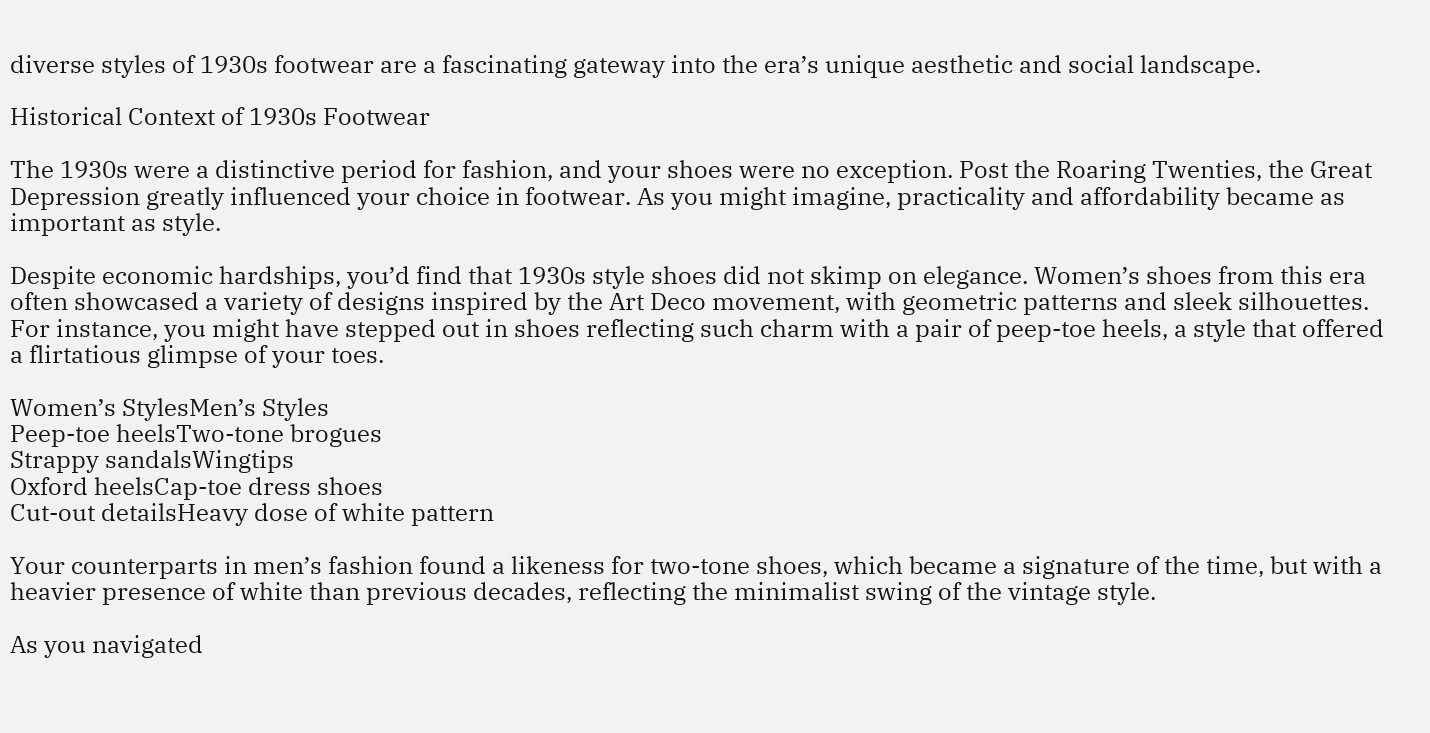diverse styles of 1930s footwear are a fascinating gateway into the era’s unique aesthetic and social landscape.

Historical Context of 1930s Footwear

The 1930s were a distinctive period for fashion, and your shoes were no exception. Post the Roaring Twenties, the Great Depression greatly influenced your choice in footwear. As you might imagine, practicality and affordability became as important as style.

Despite economic hardships, you’d find that 1930s style shoes did not skimp on elegance. Women’s shoes from this era often showcased a variety of designs inspired by the Art Deco movement, with geometric patterns and sleek silhouettes. For instance, you might have stepped out in shoes reflecting such charm with a pair of peep-toe heels, a style that offered a flirtatious glimpse of your toes.

Women’s StylesMen’s Styles
Peep-toe heelsTwo-tone brogues
Strappy sandalsWingtips
Oxford heelsCap-toe dress shoes
Cut-out detailsHeavy dose of white pattern

Your counterparts in men’s fashion found a likeness for two-tone shoes, which became a signature of the time, but with a heavier presence of white than previous decades, reflecting the minimalist swing of the vintage style.

As you navigated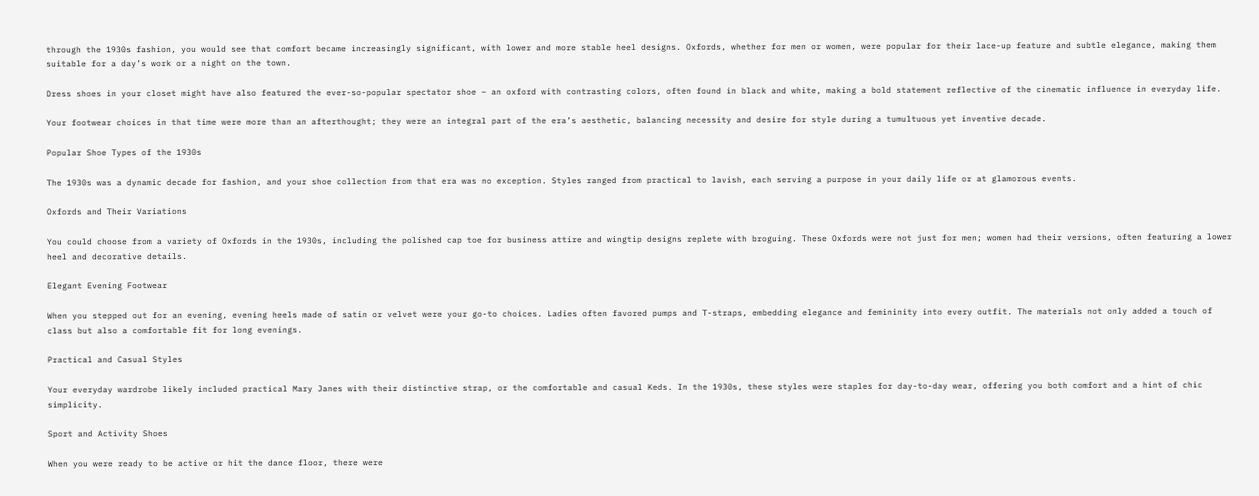through the 1930s fashion, you would see that comfort became increasingly significant, with lower and more stable heel designs. Oxfords, whether for men or women, were popular for their lace-up feature and subtle elegance, making them suitable for a day’s work or a night on the town.

Dress shoes in your closet might have also featured the ever-so-popular spectator shoe – an oxford with contrasting colors, often found in black and white, making a bold statement reflective of the cinematic influence in everyday life.

Your footwear choices in that time were more than an afterthought; they were an integral part of the era’s aesthetic, balancing necessity and desire for style during a tumultuous yet inventive decade.

Popular Shoe Types of the 1930s

The 1930s was a dynamic decade for fashion, and your shoe collection from that era was no exception. Styles ranged from practical to lavish, each serving a purpose in your daily life or at glamorous events.

Oxfords and Their Variations

You could choose from a variety of Oxfords in the 1930s, including the polished cap toe for business attire and wingtip designs replete with broguing. These Oxfords were not just for men; women had their versions, often featuring a lower heel and decorative details.

Elegant Evening Footwear

When you stepped out for an evening, evening heels made of satin or velvet were your go-to choices. Ladies often favored pumps and T-straps, embedding elegance and femininity into every outfit. The materials not only added a touch of class but also a comfortable fit for long evenings.

Practical and Casual Styles

Your everyday wardrobe likely included practical Mary Janes with their distinctive strap, or the comfortable and casual Keds. In the 1930s, these styles were staples for day-to-day wear, offering you both comfort and a hint of chic simplicity.

Sport and Activity Shoes

When you were ready to be active or hit the dance floor, there were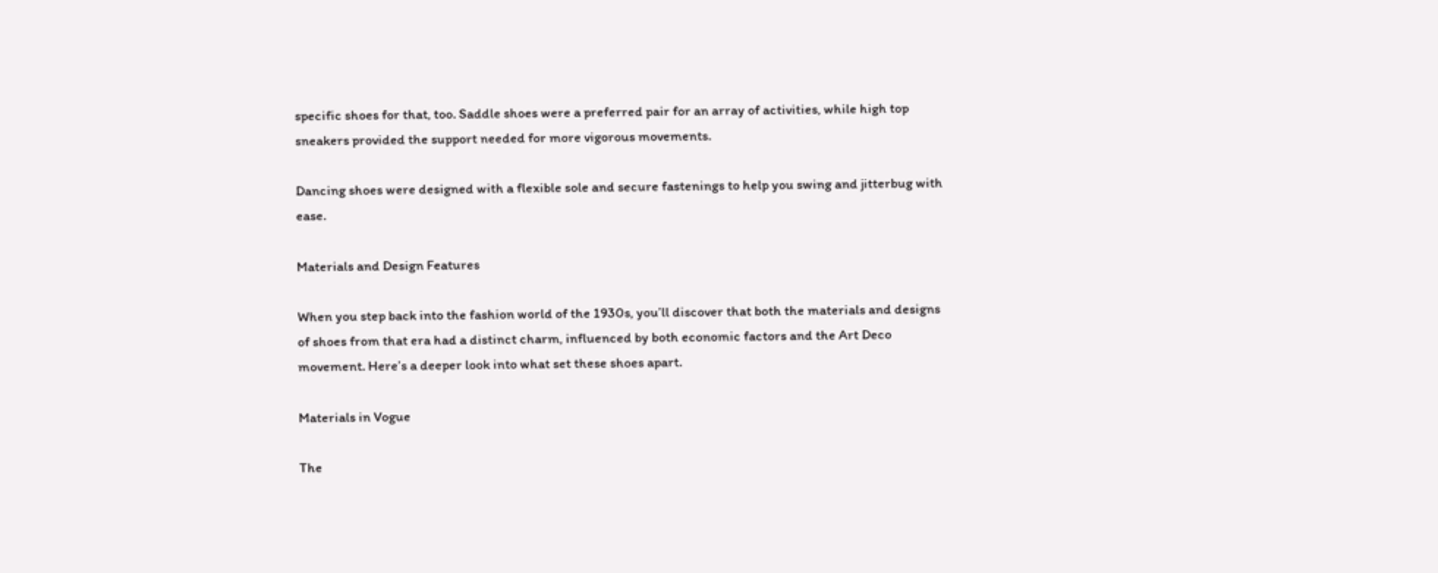specific shoes for that, too. Saddle shoes were a preferred pair for an array of activities, while high top sneakers provided the support needed for more vigorous movements.

Dancing shoes were designed with a flexible sole and secure fastenings to help you swing and jitterbug with ease.

Materials and Design Features

When you step back into the fashion world of the 1930s, you’ll discover that both the materials and designs of shoes from that era had a distinct charm, influenced by both economic factors and the Art Deco movement. Here’s a deeper look into what set these shoes apart.

Materials in Vogue

The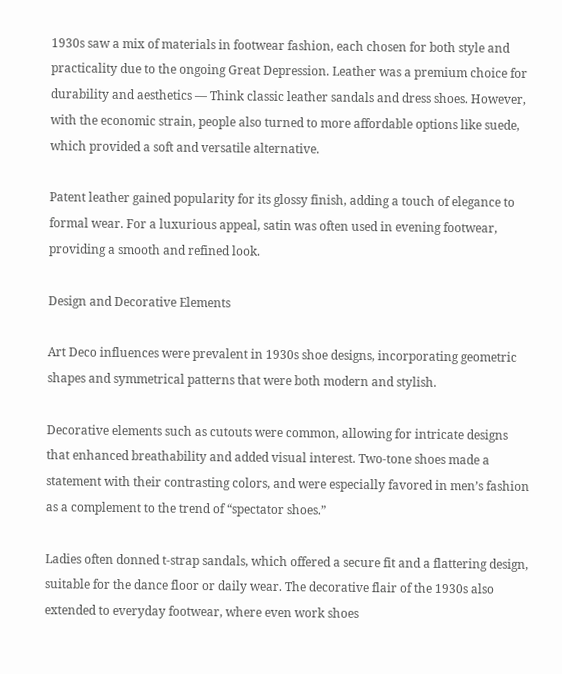1930s saw a mix of materials in footwear fashion, each chosen for both style and practicality due to the ongoing Great Depression. Leather was a premium choice for durability and aesthetics — Think classic leather sandals and dress shoes. However, with the economic strain, people also turned to more affordable options like suede, which provided a soft and versatile alternative.

Patent leather gained popularity for its glossy finish, adding a touch of elegance to formal wear. For a luxurious appeal, satin was often used in evening footwear, providing a smooth and refined look.

Design and Decorative Elements

Art Deco influences were prevalent in 1930s shoe designs, incorporating geometric shapes and symmetrical patterns that were both modern and stylish.

Decorative elements such as cutouts were common, allowing for intricate designs that enhanced breathability and added visual interest. Two-tone shoes made a statement with their contrasting colors, and were especially favored in men’s fashion as a complement to the trend of “spectator shoes.”

Ladies often donned t-strap sandals, which offered a secure fit and a flattering design, suitable for the dance floor or daily wear. The decorative flair of the 1930s also extended to everyday footwear, where even work shoes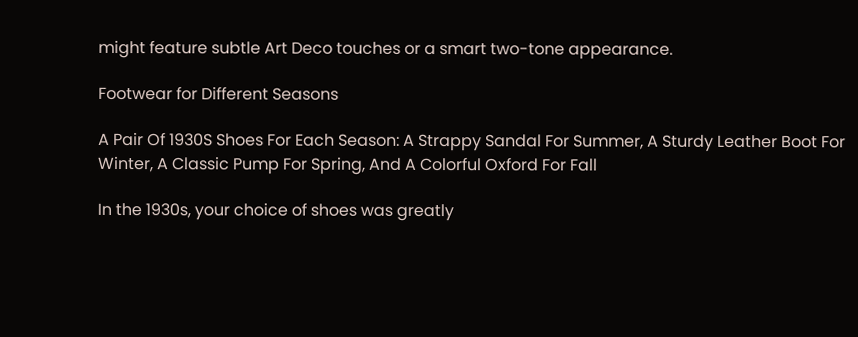might feature subtle Art Deco touches or a smart two-tone appearance.

Footwear for Different Seasons

A Pair Of 1930S Shoes For Each Season: A Strappy Sandal For Summer, A Sturdy Leather Boot For Winter, A Classic Pump For Spring, And A Colorful Oxford For Fall

In the 1930s, your choice of shoes was greatly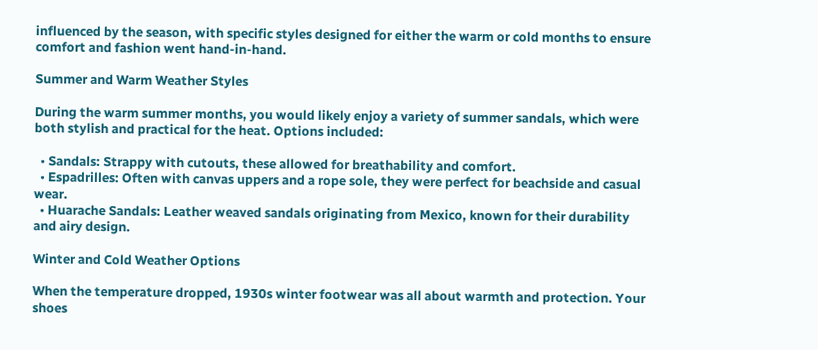influenced by the season, with specific styles designed for either the warm or cold months to ensure comfort and fashion went hand-in-hand.

Summer and Warm Weather Styles

During the warm summer months, you would likely enjoy a variety of summer sandals, which were both stylish and practical for the heat. Options included:

  • Sandals: Strappy with cutouts, these allowed for breathability and comfort.
  • Espadrilles: Often with canvas uppers and a rope sole, they were perfect for beachside and casual wear.
  • Huarache Sandals: Leather weaved sandals originating from Mexico, known for their durability and airy design.

Winter and Cold Weather Options

When the temperature dropped, 1930s winter footwear was all about warmth and protection. Your shoes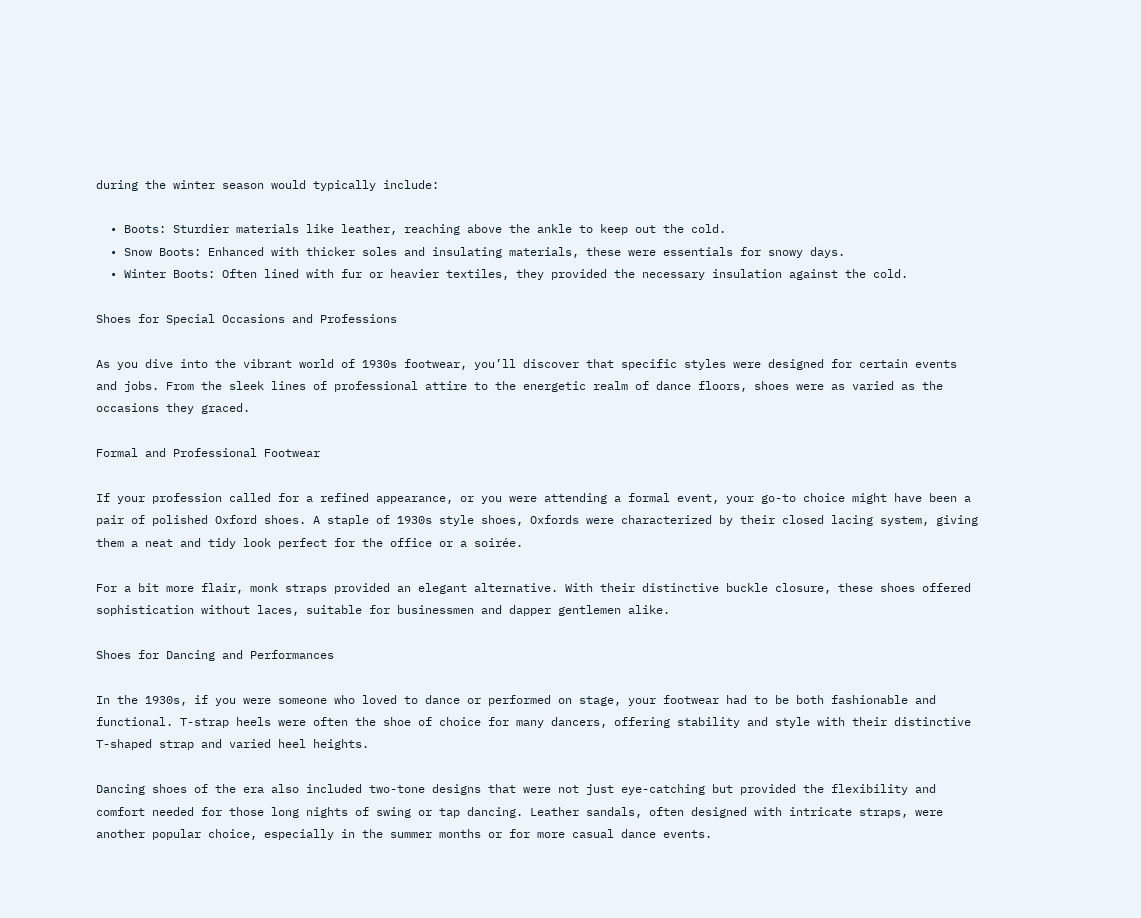during the winter season would typically include:

  • Boots: Sturdier materials like leather, reaching above the ankle to keep out the cold.
  • Snow Boots: Enhanced with thicker soles and insulating materials, these were essentials for snowy days.
  • Winter Boots: Often lined with fur or heavier textiles, they provided the necessary insulation against the cold.

Shoes for Special Occasions and Professions

As you dive into the vibrant world of 1930s footwear, you’ll discover that specific styles were designed for certain events and jobs. From the sleek lines of professional attire to the energetic realm of dance floors, shoes were as varied as the occasions they graced.

Formal and Professional Footwear

If your profession called for a refined appearance, or you were attending a formal event, your go-to choice might have been a pair of polished Oxford shoes. A staple of 1930s style shoes, Oxfords were characterized by their closed lacing system, giving them a neat and tidy look perfect for the office or a soirée.

For a bit more flair, monk straps provided an elegant alternative. With their distinctive buckle closure, these shoes offered sophistication without laces, suitable for businessmen and dapper gentlemen alike.

Shoes for Dancing and Performances

In the 1930s, if you were someone who loved to dance or performed on stage, your footwear had to be both fashionable and functional. T-strap heels were often the shoe of choice for many dancers, offering stability and style with their distinctive T-shaped strap and varied heel heights.

Dancing shoes of the era also included two-tone designs that were not just eye-catching but provided the flexibility and comfort needed for those long nights of swing or tap dancing. Leather sandals, often designed with intricate straps, were another popular choice, especially in the summer months or for more casual dance events.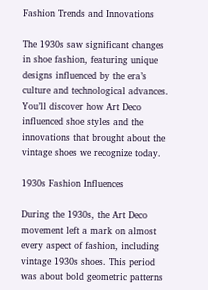Fashion Trends and Innovations

The 1930s saw significant changes in shoe fashion, featuring unique designs influenced by the era’s culture and technological advances. You’ll discover how Art Deco influenced shoe styles and the innovations that brought about the vintage shoes we recognize today.

1930s Fashion Influences

During the 1930s, the Art Deco movement left a mark on almost every aspect of fashion, including vintage 1930s shoes. This period was about bold geometric patterns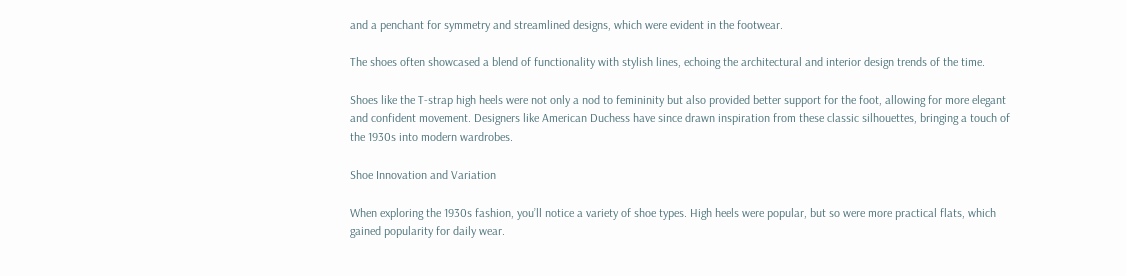and a penchant for symmetry and streamlined designs, which were evident in the footwear.

The shoes often showcased a blend of functionality with stylish lines, echoing the architectural and interior design trends of the time.

Shoes like the T-strap high heels were not only a nod to femininity but also provided better support for the foot, allowing for more elegant and confident movement. Designers like American Duchess have since drawn inspiration from these classic silhouettes, bringing a touch of the 1930s into modern wardrobes.

Shoe Innovation and Variation

When exploring the 1930s fashion, you’ll notice a variety of shoe types. High heels were popular, but so were more practical flats, which gained popularity for daily wear.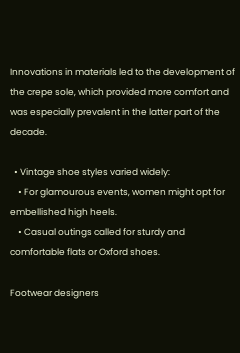Innovations in materials led to the development of the crepe sole, which provided more comfort and was especially prevalent in the latter part of the decade.

  • Vintage shoe styles varied widely:
    • For glamourous events, women might opt for embellished high heels.
    • Casual outings called for sturdy and comfortable flats or Oxford shoes.

Footwear designers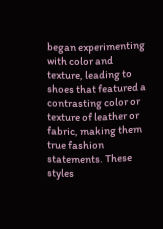began experimenting with color and texture, leading to shoes that featured a contrasting color or texture of leather or fabric, making them true fashion statements. These styles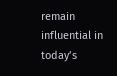remain influential in today’s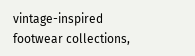vintage-inspired footwear collections,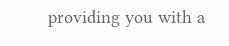providing you with a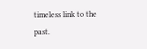timeless link to the past.